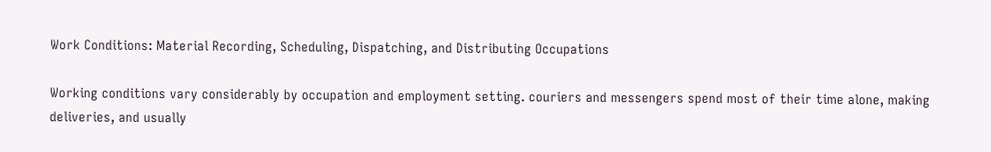Work Conditions: Material Recording, Scheduling, Dispatching, and Distributing Occupations

Working conditions vary considerably by occupation and employment setting. couriers and messengers spend most of their time alone, making deliveries, and usually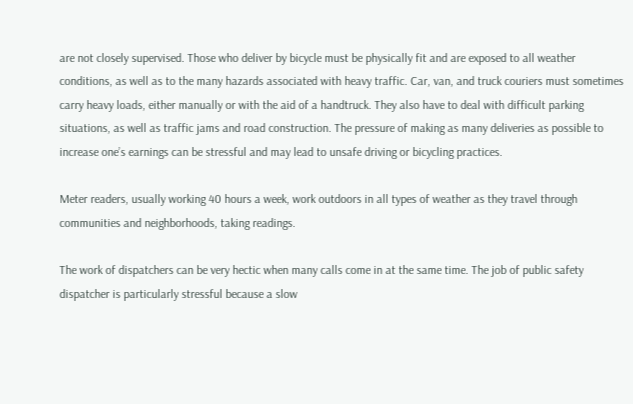are not closely supervised. Those who deliver by bicycle must be physically fit and are exposed to all weather conditions, as well as to the many hazards associated with heavy traffic. Car, van, and truck couriers must sometimes carry heavy loads, either manually or with the aid of a handtruck. They also have to deal with difficult parking situations, as well as traffic jams and road construction. The pressure of making as many deliveries as possible to increase one’s earnings can be stressful and may lead to unsafe driving or bicycling practices.

Meter readers, usually working 40 hours a week, work outdoors in all types of weather as they travel through communities and neighborhoods, taking readings.

The work of dispatchers can be very hectic when many calls come in at the same time. The job of public safety dispatcher is particularly stressful because a slow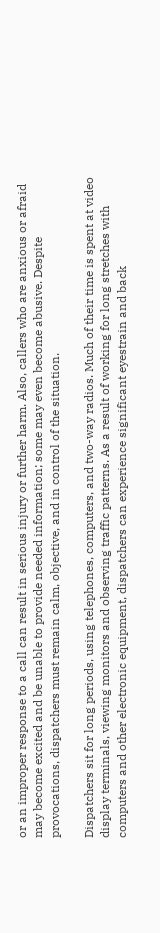or an improper response to a call can result in serious injury or further harm. Also, callers who are anxious or afraid may become excited and be unable to provide needed information; some may even become abusive. Despite provocations, dispatchers must remain calm, objective, and in control of the situation.

Dispatchers sit for long periods, using telephones, computers, and two-way radios. Much of their time is spent at video display terminals, viewing monitors and observing traffic patterns. As a result of working for long stretches with computers and other electronic equipment, dispatchers can experience significant eyestrain and back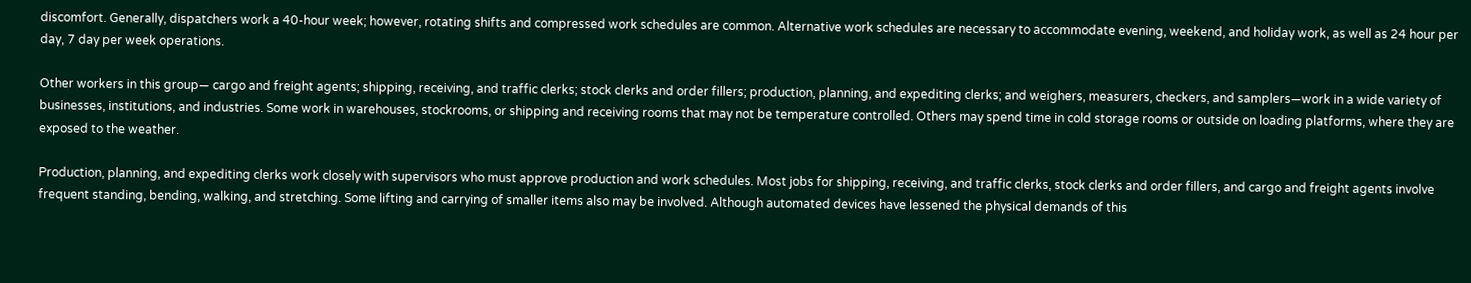discomfort. Generally, dispatchers work a 40-hour week; however, rotating shifts and compressed work schedules are common. Alternative work schedules are necessary to accommodate evening, weekend, and holiday work, as well as 24 hour per day, 7 day per week operations.

Other workers in this group— cargo and freight agents; shipping, receiving, and traffic clerks; stock clerks and order fillers; production, planning, and expediting clerks; and weighers, measurers, checkers, and samplers—work in a wide variety of businesses, institutions, and industries. Some work in warehouses, stockrooms, or shipping and receiving rooms that may not be temperature controlled. Others may spend time in cold storage rooms or outside on loading platforms, where they are exposed to the weather.

Production, planning, and expediting clerks work closely with supervisors who must approve production and work schedules. Most jobs for shipping, receiving, and traffic clerks, stock clerks and order fillers, and cargo and freight agents involve frequent standing, bending, walking, and stretching. Some lifting and carrying of smaller items also may be involved. Although automated devices have lessened the physical demands of this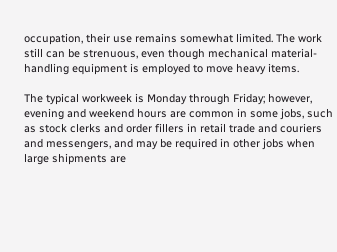occupation, their use remains somewhat limited. The work still can be strenuous, even though mechanical material-handling equipment is employed to move heavy items.

The typical workweek is Monday through Friday; however, evening and weekend hours are common in some jobs, such as stock clerks and order fillers in retail trade and couriers and messengers, and may be required in other jobs when large shipments are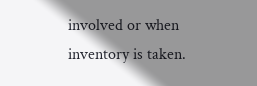involved or when inventory is taken.